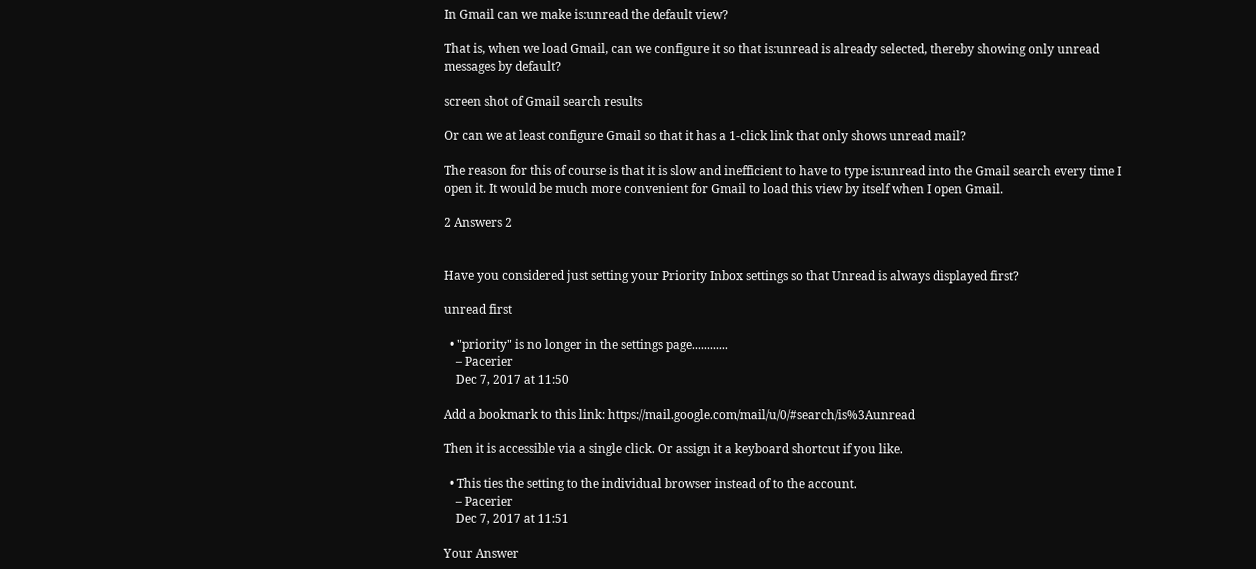In Gmail can we make is:unread the default view?

That is, when we load Gmail, can we configure it so that is:unread is already selected, thereby showing only unread messages by default?

screen shot of Gmail search results

Or can we at least configure Gmail so that it has a 1-click link that only shows unread mail?

The reason for this of course is that it is slow and inefficient to have to type is:unread into the Gmail search every time I open it. It would be much more convenient for Gmail to load this view by itself when I open Gmail.

2 Answers 2


Have you considered just setting your Priority Inbox settings so that Unread is always displayed first?

unread first

  • "priority" is no longer in the settings page............
    – Pacerier
    Dec 7, 2017 at 11:50

Add a bookmark to this link: https://mail.google.com/mail/u/0/#search/is%3Aunread

Then it is accessible via a single click. Or assign it a keyboard shortcut if you like.

  • This ties the setting to the individual browser instead of to the account.
    – Pacerier
    Dec 7, 2017 at 11:51

Your Answer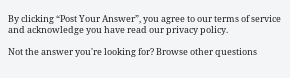By clicking “Post Your Answer”, you agree to our terms of service and acknowledge you have read our privacy policy.

Not the answer you're looking for? Browse other questions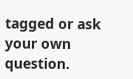tagged or ask your own question.